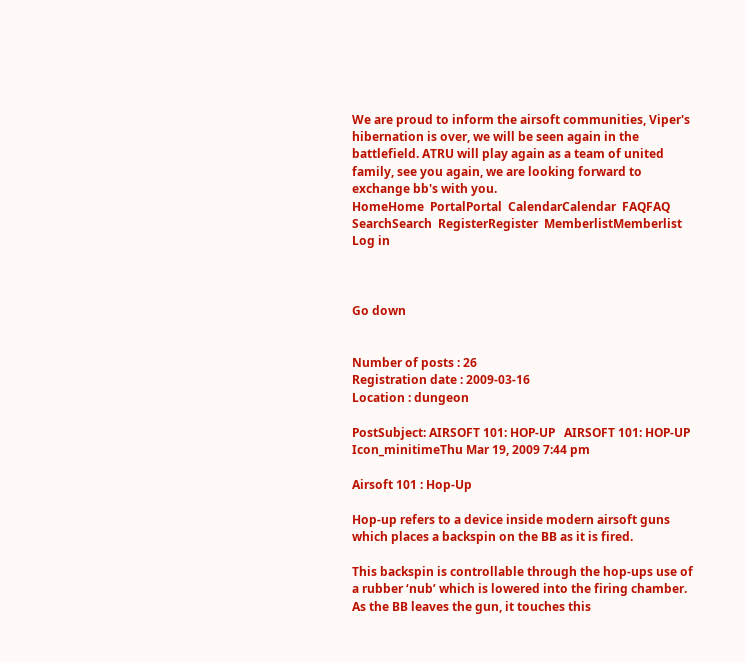We are proud to inform the airsoft communities, Viper's hibernation is over, we will be seen again in the battlefield. ATRU will play again as a team of united family, see you again, we are looking forward to exchange bb's with you.
HomeHome  PortalPortal  CalendarCalendar  FAQFAQ  SearchSearch  RegisterRegister  MemberlistMemberlist  Log in



Go down


Number of posts : 26
Registration date : 2009-03-16
Location : dungeon

PostSubject: AIRSOFT 101: HOP-UP   AIRSOFT 101: HOP-UP Icon_minitimeThu Mar 19, 2009 7:44 pm

Airsoft 101 : Hop-Up

Hop-up refers to a device inside modern airsoft guns which places a backspin on the BB as it is fired.

This backspin is controllable through the hop-ups use of a rubber ‘nub’ which is lowered into the firing chamber. As the BB leaves the gun, it touches this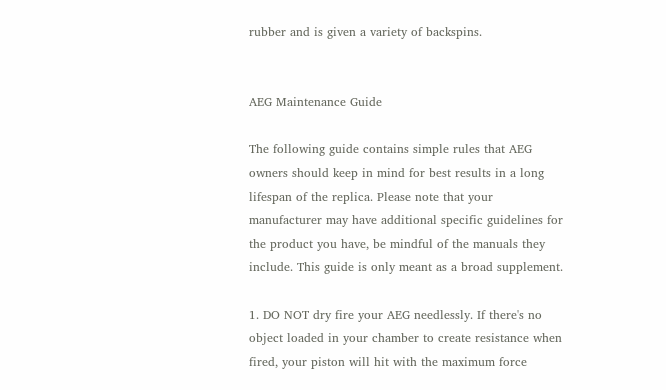rubber and is given a variety of backspins.


AEG Maintenance Guide

The following guide contains simple rules that AEG owners should keep in mind for best results in a long lifespan of the replica. Please note that your manufacturer may have additional specific guidelines for the product you have, be mindful of the manuals they include. This guide is only meant as a broad supplement.

1. DO NOT dry fire your AEG needlessly. If there's no object loaded in your chamber to create resistance when fired, your piston will hit with the maximum force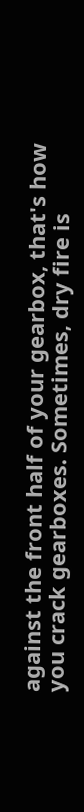against the front half of your gearbox, that's how you crack gearboxes. Sometimes, dry fire is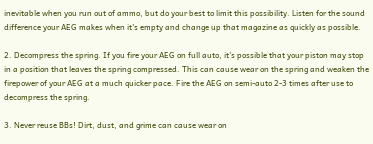inevitable when you run out of ammo, but do your best to limit this possibility. Listen for the sound difference your AEG makes when it's empty and change up that magazine as quickly as possible.

2. Decompress the spring. If you fire your AEG on full auto, it's possible that your piston may stop in a position that leaves the spring compressed. This can cause wear on the spring and weaken the firepower of your AEG at a much quicker pace. Fire the AEG on semi-auto 2-3 times after use to decompress the spring.

3. Never reuse BBs! Dirt, dust, and grime can cause wear on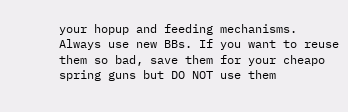your hopup and feeding mechanisms. Always use new BBs. If you want to reuse them so bad, save them for your cheapo spring guns but DO NOT use them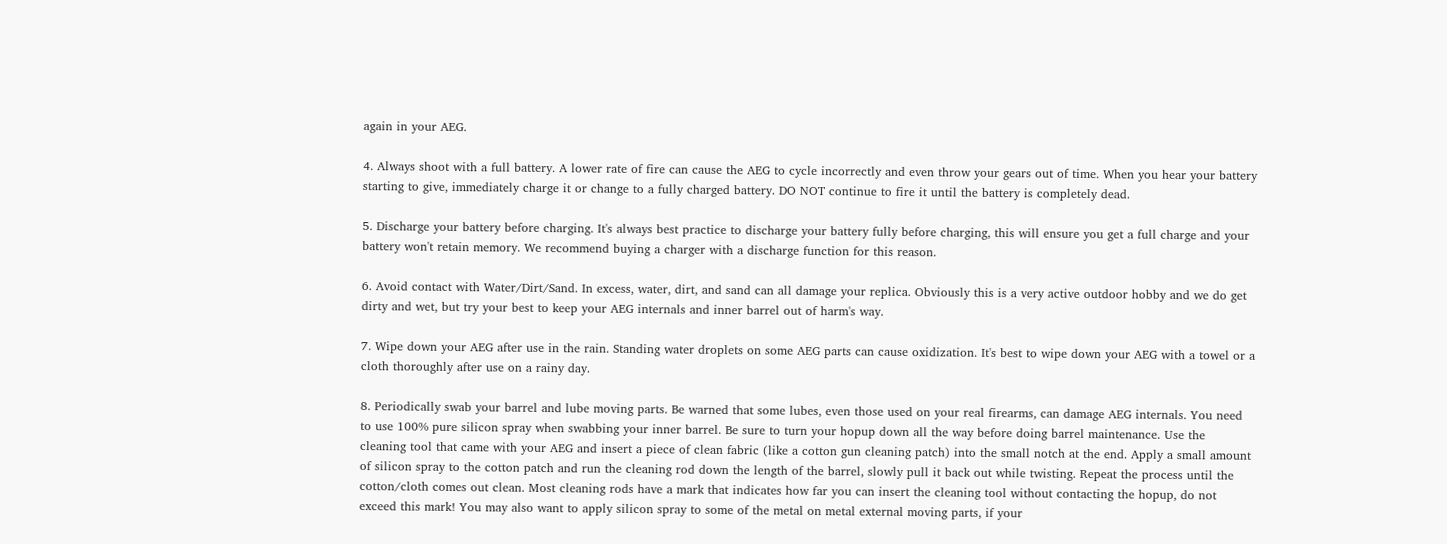again in your AEG.

4. Always shoot with a full battery. A lower rate of fire can cause the AEG to cycle incorrectly and even throw your gears out of time. When you hear your battery starting to give, immediately charge it or change to a fully charged battery. DO NOT continue to fire it until the battery is completely dead.

5. Discharge your battery before charging. It's always best practice to discharge your battery fully before charging, this will ensure you get a full charge and your battery won't retain memory. We recommend buying a charger with a discharge function for this reason.

6. Avoid contact with Water/Dirt/Sand. In excess, water, dirt, and sand can all damage your replica. Obviously this is a very active outdoor hobby and we do get dirty and wet, but try your best to keep your AEG internals and inner barrel out of harm's way.

7. Wipe down your AEG after use in the rain. Standing water droplets on some AEG parts can cause oxidization. It's best to wipe down your AEG with a towel or a cloth thoroughly after use on a rainy day.

8. Periodically swab your barrel and lube moving parts. Be warned that some lubes, even those used on your real firearms, can damage AEG internals. You need to use 100% pure silicon spray when swabbing your inner barrel. Be sure to turn your hopup down all the way before doing barrel maintenance. Use the cleaning tool that came with your AEG and insert a piece of clean fabric (like a cotton gun cleaning patch) into the small notch at the end. Apply a small amount of silicon spray to the cotton patch and run the cleaning rod down the length of the barrel, slowly pull it back out while twisting. Repeat the process until the cotton/cloth comes out clean. Most cleaning rods have a mark that indicates how far you can insert the cleaning tool without contacting the hopup, do not exceed this mark! You may also want to apply silicon spray to some of the metal on metal external moving parts, if your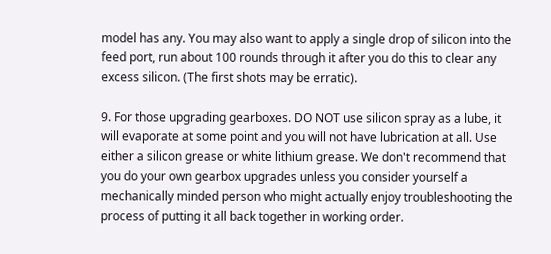model has any. You may also want to apply a single drop of silicon into the feed port, run about 100 rounds through it after you do this to clear any excess silicon. (The first shots may be erratic).

9. For those upgrading gearboxes. DO NOT use silicon spray as a lube, it will evaporate at some point and you will not have lubrication at all. Use either a silicon grease or white lithium grease. We don't recommend that you do your own gearbox upgrades unless you consider yourself a mechanically minded person who might actually enjoy troubleshooting the process of putting it all back together in working order.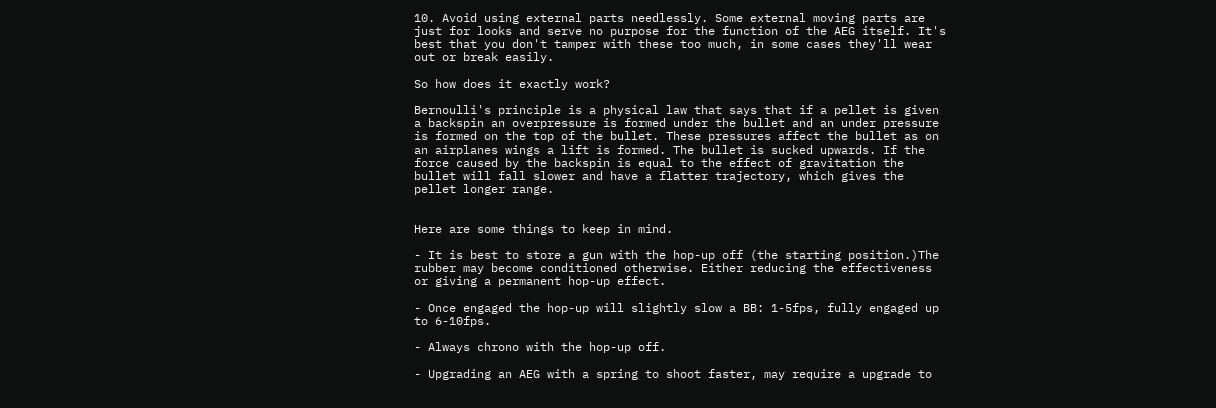10. Avoid using external parts needlessly. Some external moving parts are just for looks and serve no purpose for the function of the AEG itself. It's best that you don't tamper with these too much, in some cases they'll wear out or break easily.

So how does it exactly work?

Bernoulli's principle is a physical law that says that if a pellet is given a backspin an overpressure is formed under the bullet and an under pressure is formed on the top of the bullet. These pressures affect the bullet as on an airplanes wings a lift is formed. The bullet is sucked upwards. If the force caused by the backspin is equal to the effect of gravitation the bullet will fall slower and have a flatter trajectory, which gives the pellet longer range.


Here are some things to keep in mind.

- It is best to store a gun with the hop-up off (the starting position.)The rubber may become conditioned otherwise. Either reducing the effectiveness or giving a permanent hop-up effect.

- Once engaged the hop-up will slightly slow a BB: 1-5fps, fully engaged up to 6-10fps.

- Always chrono with the hop-up off.

- Upgrading an AEG with a spring to shoot faster, may require a upgrade to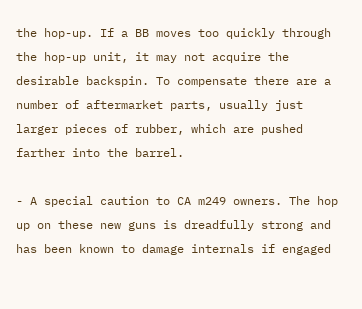the hop-up. If a BB moves too quickly through the hop-up unit, it may not acquire the desirable backspin. To compensate there are a number of aftermarket parts, usually just larger pieces of rubber, which are pushed farther into the barrel.

- A special caution to CA m249 owners. The hop up on these new guns is dreadfully strong and has been known to damage internals if engaged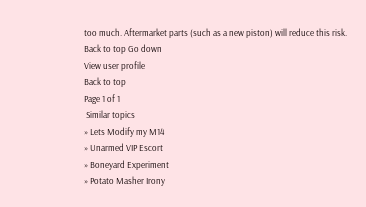too much. Aftermarket parts (such as a new piston) will reduce this risk.
Back to top Go down
View user profile
Back to top
Page 1 of 1
 Similar topics
» Lets Modify my M14
» Unarmed VIP Escort
» Boneyard Experiment
» Potato Masher Irony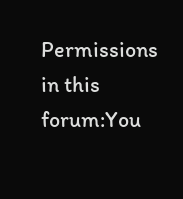Permissions in this forum:You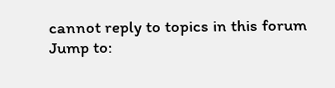cannot reply to topics in this forum
Jump to: